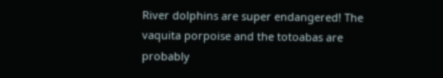River dolphins are super endangered! The vaquita porpoise and the totoabas are probably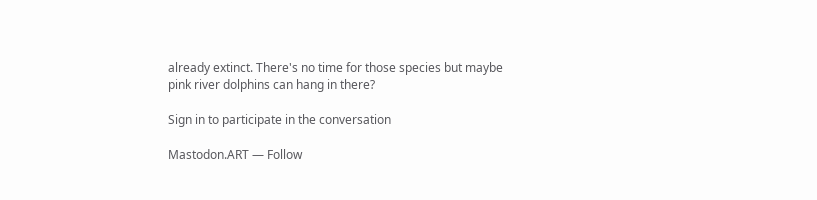already extinct. There's no time for those species but maybe pink river dolphins can hang in there?

Sign in to participate in the conversation

Mastodon.ART — Follow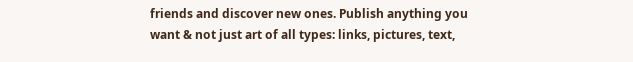friends and discover new ones. Publish anything you want & not just art of all types: links, pictures, text,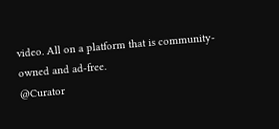video. All on a platform that is community-owned and ad-free.
@Curator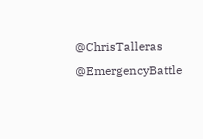@ChrisTalleras @EmergencyBattle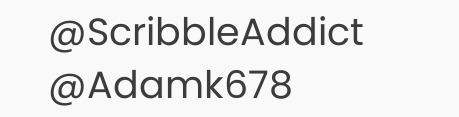@ScribbleAddict @Adamk678